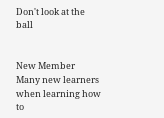Don't look at the ball


New Member
Many new learners when learning how to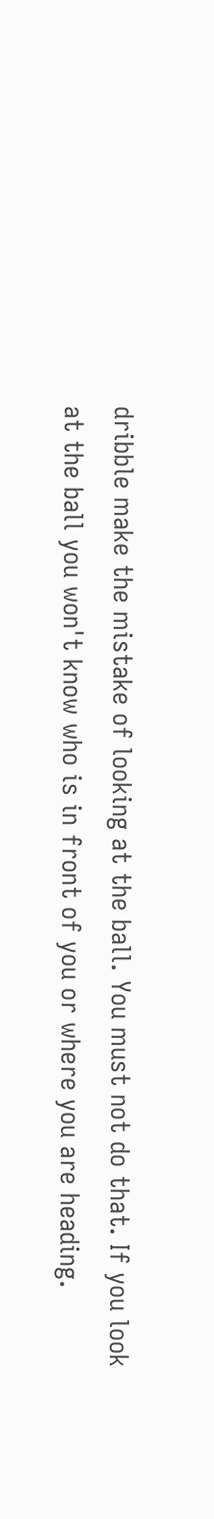dribble make the mistake of looking at the ball. You must not do that. If you look at the ball you won't know who is in front of you or where you are heading.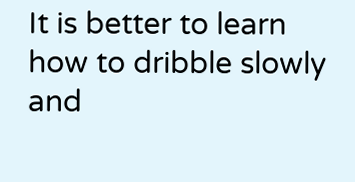It is better to learn how to dribble slowly and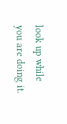look up while you are doing it.